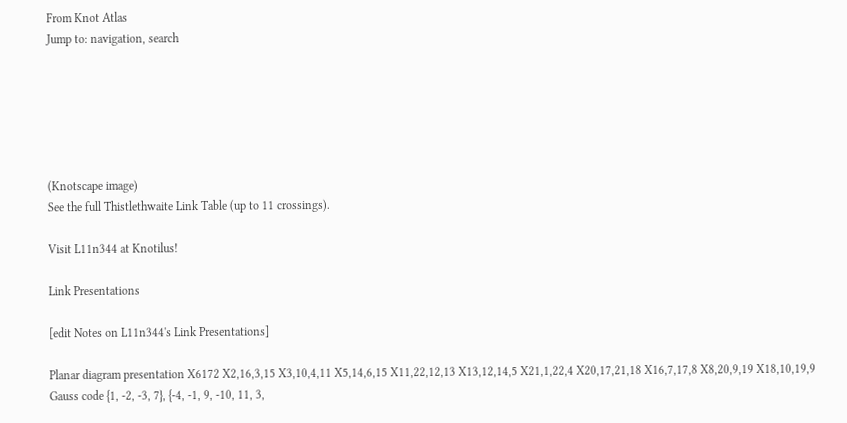From Knot Atlas
Jump to: navigation, search






(Knotscape image)
See the full Thistlethwaite Link Table (up to 11 crossings).

Visit L11n344 at Knotilus!

Link Presentations

[edit Notes on L11n344's Link Presentations]

Planar diagram presentation X6172 X2,16,3,15 X3,10,4,11 X5,14,6,15 X11,22,12,13 X13,12,14,5 X21,1,22,4 X20,17,21,18 X16,7,17,8 X8,20,9,19 X18,10,19,9
Gauss code {1, -2, -3, 7}, {-4, -1, 9, -10, 11, 3,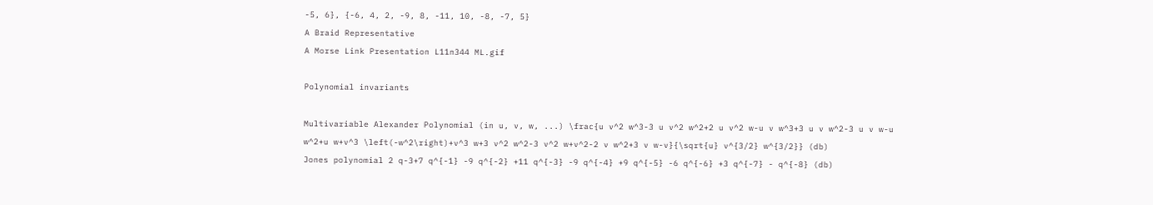-5, 6}, {-6, 4, 2, -9, 8, -11, 10, -8, -7, 5}
A Braid Representative
A Morse Link Presentation L11n344 ML.gif

Polynomial invariants

Multivariable Alexander Polynomial (in u, v, w, ...) \frac{u v^2 w^3-3 u v^2 w^2+2 u v^2 w-u v w^3+3 u v w^2-3 u v w-u w^2+u w+v^3 \left(-w^2\right)+v^3 w+3 v^2 w^2-3 v^2 w+v^2-2 v w^2+3 v w-v}{\sqrt{u} v^{3/2} w^{3/2}} (db)
Jones polynomial 2 q-3+7 q^{-1} -9 q^{-2} +11 q^{-3} -9 q^{-4} +9 q^{-5} -6 q^{-6} +3 q^{-7} - q^{-8} (db)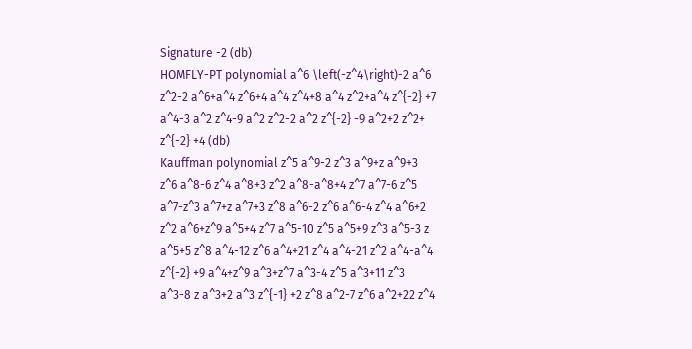Signature -2 (db)
HOMFLY-PT polynomial a^6 \left(-z^4\right)-2 a^6 z^2-2 a^6+a^4 z^6+4 a^4 z^4+8 a^4 z^2+a^4 z^{-2} +7 a^4-3 a^2 z^4-9 a^2 z^2-2 a^2 z^{-2} -9 a^2+2 z^2+ z^{-2} +4 (db)
Kauffman polynomial z^5 a^9-2 z^3 a^9+z a^9+3 z^6 a^8-6 z^4 a^8+3 z^2 a^8-a^8+4 z^7 a^7-6 z^5 a^7-z^3 a^7+z a^7+3 z^8 a^6-2 z^6 a^6-4 z^4 a^6+2 z^2 a^6+z^9 a^5+4 z^7 a^5-10 z^5 a^5+9 z^3 a^5-3 z a^5+5 z^8 a^4-12 z^6 a^4+21 z^4 a^4-21 z^2 a^4-a^4 z^{-2} +9 a^4+z^9 a^3+z^7 a^3-4 z^5 a^3+11 z^3 a^3-8 z a^3+2 a^3 z^{-1} +2 z^8 a^2-7 z^6 a^2+22 z^4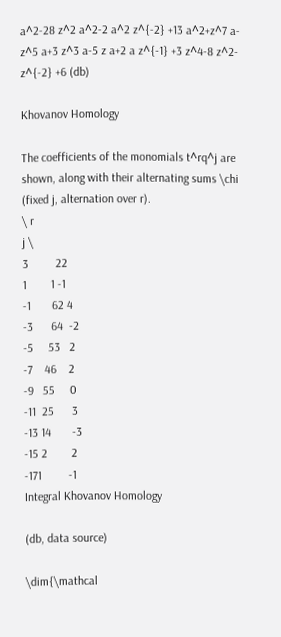a^2-28 z^2 a^2-2 a^2 z^{-2} +13 a^2+z^7 a-z^5 a+3 z^3 a-5 z a+2 a z^{-1} +3 z^4-8 z^2- z^{-2} +6 (db)

Khovanov Homology

The coefficients of the monomials t^rq^j are shown, along with their alternating sums \chi (fixed j, alternation over r).
\ r
j \
3         22
1        1 -1
-1       62 4
-3      64  -2
-5     53   2
-7    46    2
-9   55     0
-11  25      3
-13 14       -3
-15 2        2
-171         -1
Integral Khovanov Homology

(db, data source)

\dim{\mathcal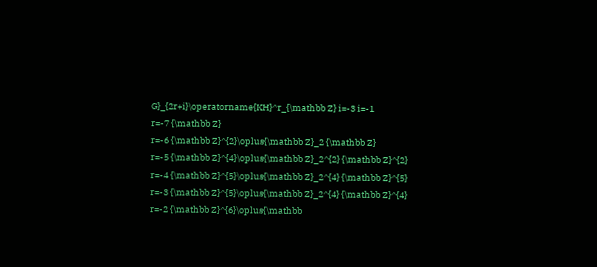G}_{2r+i}\operatorname{KH}^r_{\mathbb Z} i=-3 i=-1
r=-7 {\mathbb Z}
r=-6 {\mathbb Z}^{2}\oplus{\mathbb Z}_2 {\mathbb Z}
r=-5 {\mathbb Z}^{4}\oplus{\mathbb Z}_2^{2} {\mathbb Z}^{2}
r=-4 {\mathbb Z}^{5}\oplus{\mathbb Z}_2^{4} {\mathbb Z}^{5}
r=-3 {\mathbb Z}^{5}\oplus{\mathbb Z}_2^{4} {\mathbb Z}^{4}
r=-2 {\mathbb Z}^{6}\oplus{\mathbb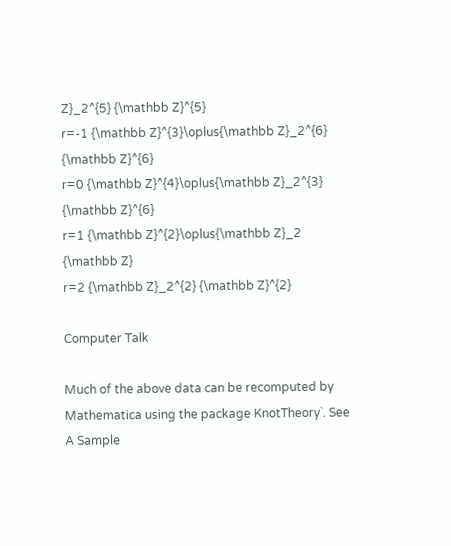Z}_2^{5} {\mathbb Z}^{5}
r=-1 {\mathbb Z}^{3}\oplus{\mathbb Z}_2^{6} {\mathbb Z}^{6}
r=0 {\mathbb Z}^{4}\oplus{\mathbb Z}_2^{3} {\mathbb Z}^{6}
r=1 {\mathbb Z}^{2}\oplus{\mathbb Z}_2 {\mathbb Z}
r=2 {\mathbb Z}_2^{2} {\mathbb Z}^{2}

Computer Talk

Much of the above data can be recomputed by Mathematica using the package KnotTheory`. See A Sample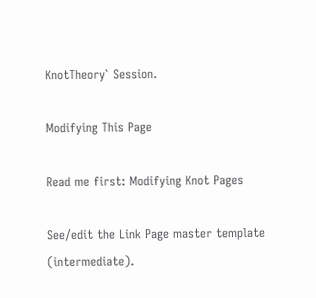KnotTheory` Session.

Modifying This Page

Read me first: Modifying Knot Pages

See/edit the Link Page master template (intermediate).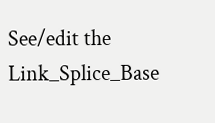See/edit the Link_Splice_Base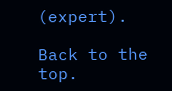(expert).

Back to the top.